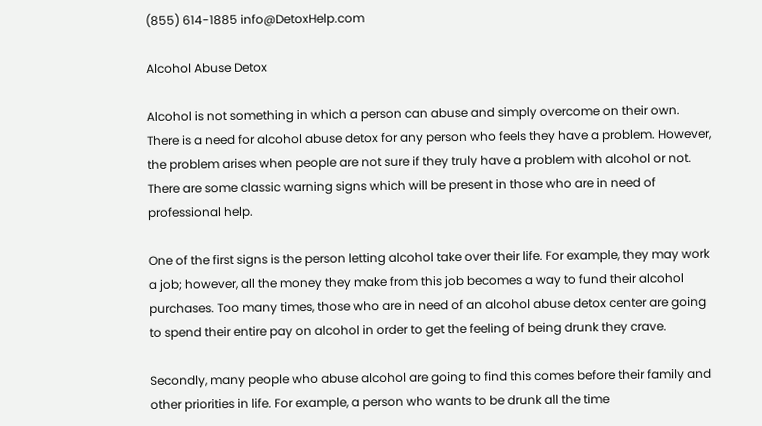(855) 614-1885 info@DetoxHelp.com

Alcohol Abuse Detox

Alcohol is not something in which a person can abuse and simply overcome on their own. There is a need for alcohol abuse detox for any person who feels they have a problem. However, the problem arises when people are not sure if they truly have a problem with alcohol or not. There are some classic warning signs which will be present in those who are in need of professional help.

One of the first signs is the person letting alcohol take over their life. For example, they may work a job; however, all the money they make from this job becomes a way to fund their alcohol purchases. Too many times, those who are in need of an alcohol abuse detox center are going to spend their entire pay on alcohol in order to get the feeling of being drunk they crave.

Secondly, many people who abuse alcohol are going to find this comes before their family and other priorities in life. For example, a person who wants to be drunk all the time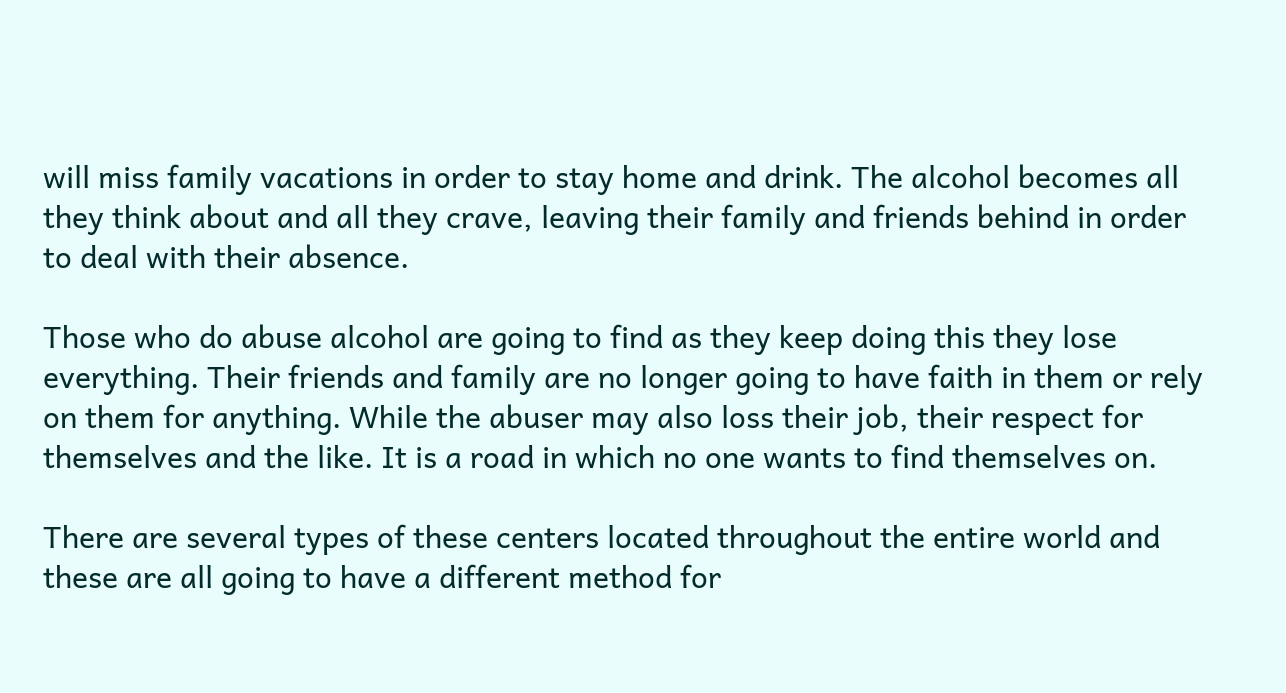will miss family vacations in order to stay home and drink. The alcohol becomes all they think about and all they crave, leaving their family and friends behind in order to deal with their absence.

Those who do abuse alcohol are going to find as they keep doing this they lose everything. Their friends and family are no longer going to have faith in them or rely on them for anything. While the abuser may also loss their job, their respect for themselves and the like. It is a road in which no one wants to find themselves on.

There are several types of these centers located throughout the entire world and these are all going to have a different method for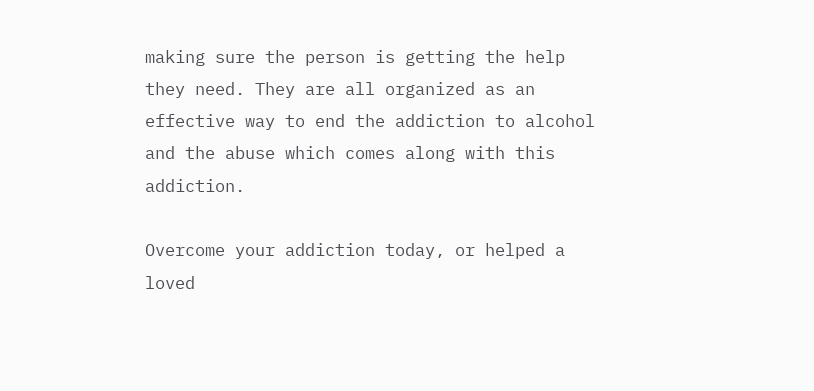making sure the person is getting the help they need. They are all organized as an effective way to end the addiction to alcohol and the abuse which comes along with this addiction.

Overcome your addiction today, or helped a loved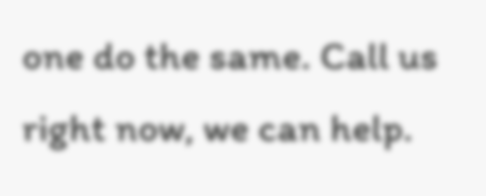one do the same. Call us right now, we can help.